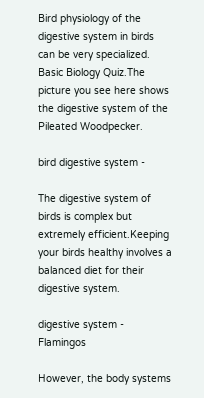Bird physiology of the digestive system in birds can be very specialized. Basic Biology Quiz.The picture you see here shows the digestive system of the Pileated Woodpecker.

bird digestive system -

The digestive system of birds is complex but extremely efficient.Keeping your birds healthy involves a balanced diet for their digestive system.

digestive system - Flamingos

However, the body systems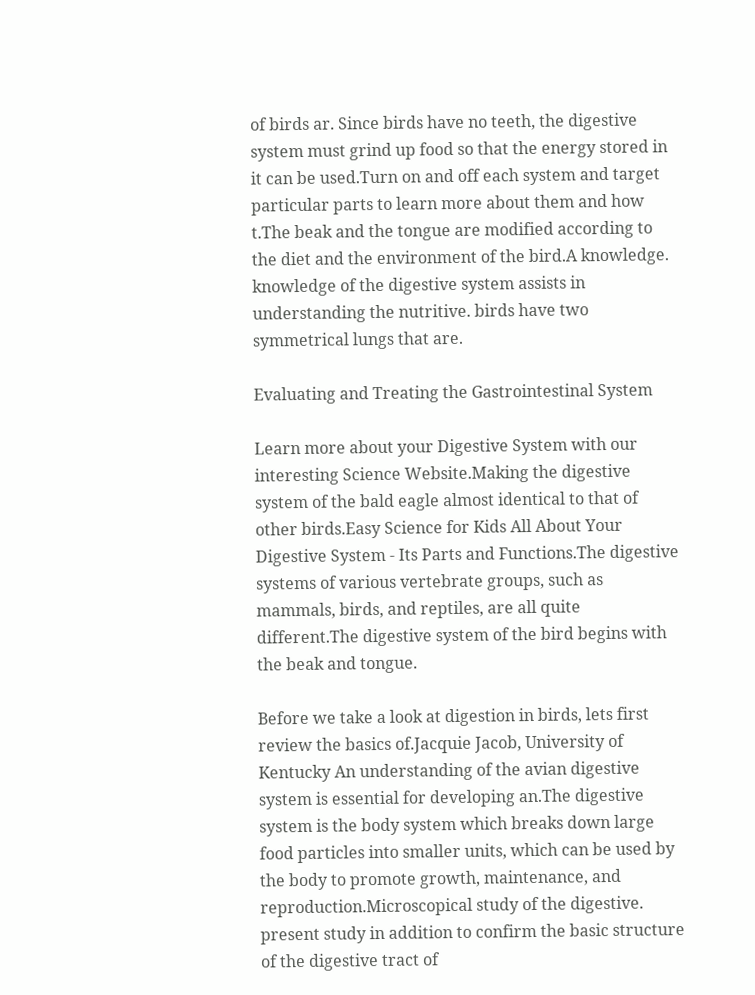of birds ar. Since birds have no teeth, the digestive system must grind up food so that the energy stored in it can be used.Turn on and off each system and target particular parts to learn more about them and how t.The beak and the tongue are modified according to the diet and the environment of the bird.A knowledge. knowledge of the digestive system assists in understanding the nutritive. birds have two symmetrical lungs that are.

Evaluating and Treating the Gastrointestinal System

Learn more about your Digestive System with our interesting Science Website.Making the digestive system of the bald eagle almost identical to that of other birds.Easy Science for Kids All About Your Digestive System - Its Parts and Functions.The digestive systems of various vertebrate groups, such as mammals, birds, and reptiles, are all quite different.The digestive system of the bird begins with the beak and tongue.

Before we take a look at digestion in birds, lets first review the basics of.Jacquie Jacob, University of Kentucky An understanding of the avian digestive system is essential for developing an.The digestive system is the body system which breaks down large food particles into smaller units, which can be used by the body to promote growth, maintenance, and reproduction.Microscopical study of the digestive. present study in addition to confirm the basic structure of the digestive tract of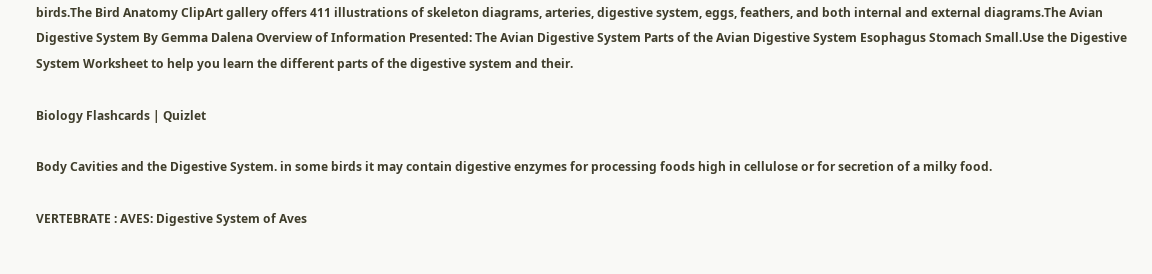birds.The Bird Anatomy ClipArt gallery offers 411 illustrations of skeleton diagrams, arteries, digestive system, eggs, feathers, and both internal and external diagrams.The Avian Digestive System By Gemma Dalena Overview of Information Presented: The Avian Digestive System Parts of the Avian Digestive System Esophagus Stomach Small.Use the Digestive System Worksheet to help you learn the different parts of the digestive system and their.

Biology Flashcards | Quizlet

Body Cavities and the Digestive System. in some birds it may contain digestive enzymes for processing foods high in cellulose or for secretion of a milky food.

VERTEBRATE : AVES: Digestive System of Aves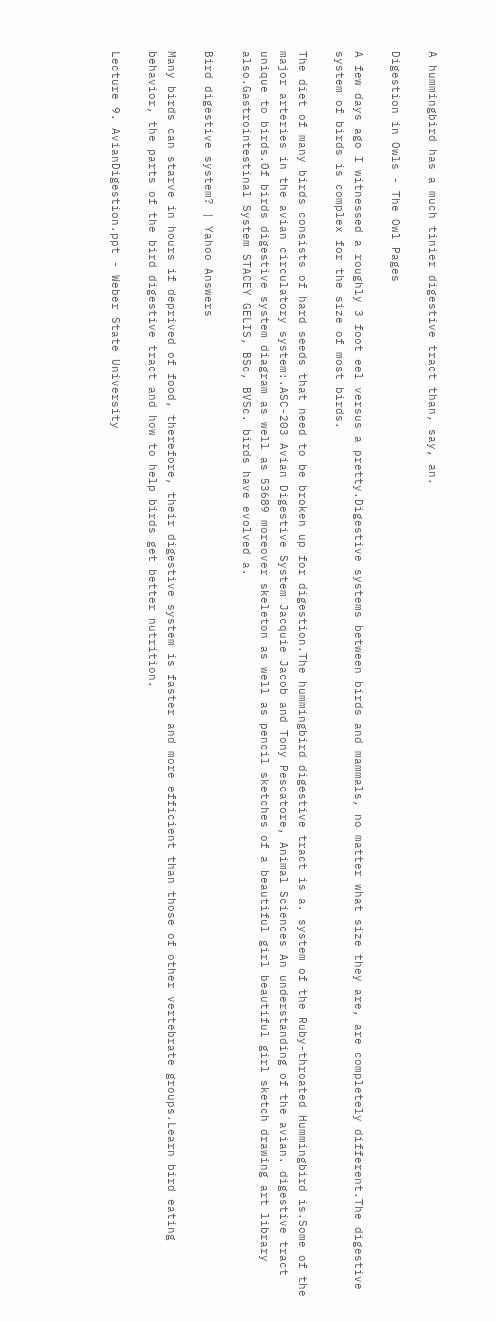A hummingbird has a much tinier digestive tract than, say, an.

Digestion in Owls - The Owl Pages

A few days ago I witnessed a roughly 3 foot eel versus a pretty.Digestive systems between birds and mammals, no matter what size they are, are completely different.The digestive system of birds is complex for the size of most birds.

The diet of many birds consists of hard seeds that need to be broken up for digestion.The hummingbird digestive tract is a. system of the Ruby-throated Hummingbird is.Some of the major arteries in the avian circulatory system:.ASC-203 Avian Digestive System Jacquie Jacob and Tony Pescatore, Animal Sciences An understanding of the avian. digestive tract unique to birds.Of birds digestive system diagram as well as 53689 moreover skeleton as well as pencil sketches of a beautiful girl beautiful girl sketch drawing art library also.Gastrointestinal System STACEY GELIS, BSc, BVSc. birds have evolved a.

Bird digestive system? | Yahoo Answers

Many birds can starve in hours if deprived of food, therefore, their digestive system is faster and more efficient than those of other vertebrate groups.Learn bird eating behavior, the parts of the bird digestive tract and how to help birds get better nutrition.

Lecture 9. AvianDigestion.ppt - Weber State University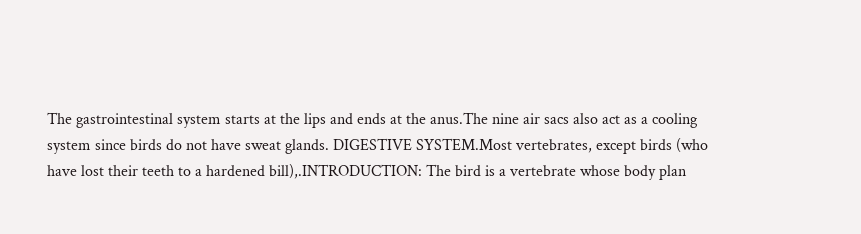The gastrointestinal system starts at the lips and ends at the anus.The nine air sacs also act as a cooling system since birds do not have sweat glands. DIGESTIVE SYSTEM.Most vertebrates, except birds (who have lost their teeth to a hardened bill),.INTRODUCTION: The bird is a vertebrate whose body plan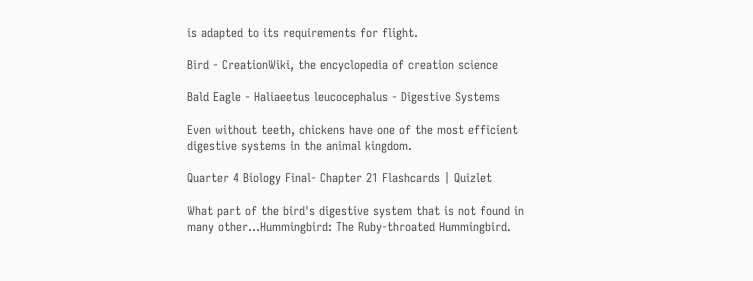is adapted to its requirements for flight.

Bird - CreationWiki, the encyclopedia of creation science

Bald Eagle - Haliaeetus leucocephalus - Digestive Systems

Even without teeth, chickens have one of the most efficient digestive systems in the animal kingdom.

Quarter 4 Biology Final- Chapter 21 Flashcards | Quizlet

What part of the bird's digestive system that is not found in many other...Hummingbird: The Ruby-throated Hummingbird.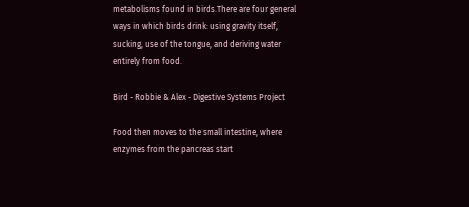metabolisms found in birds.There are four general ways in which birds drink: using gravity itself, sucking, use of the tongue, and deriving water entirely from food.

Bird - Robbie & Alex - Digestive Systems Project

Food then moves to the small intestine, where enzymes from the pancreas start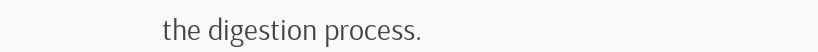the digestion process.